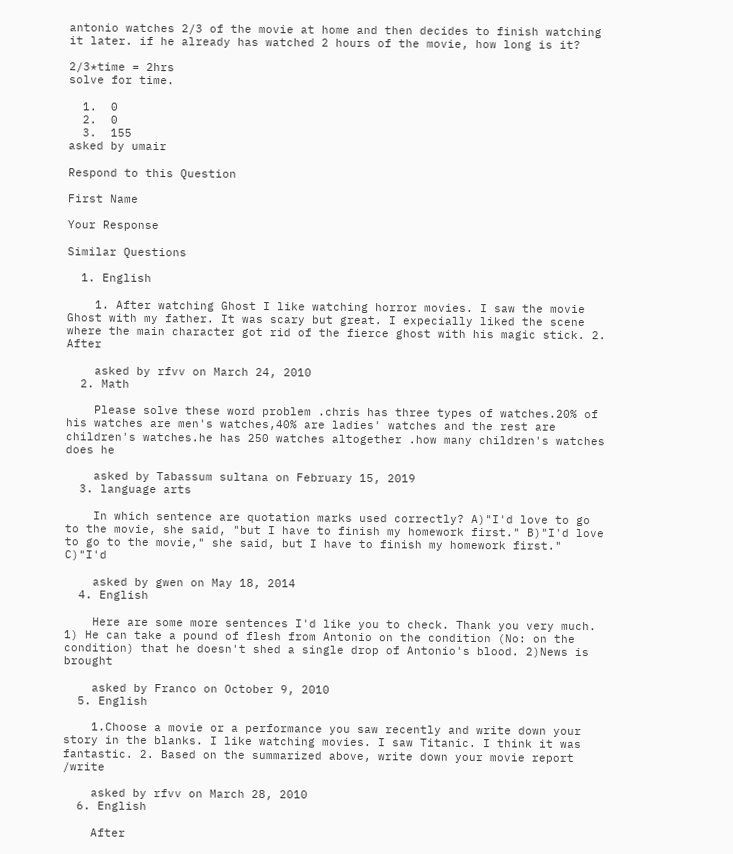antonio watches 2/3 of the movie at home and then decides to finish watching it later. if he already has watched 2 hours of the movie, how long is it?

2/3*time = 2hrs
solve for time.

  1.  0
  2.  0
  3.  155
asked by umair

Respond to this Question

First Name

Your Response

Similar Questions

  1. English

    1. After watching Ghost I like watching horror movies. I saw the movie Ghost with my father. It was scary but great. I expecially liked the scene where the main character got rid of the fierce ghost with his magic stick. 2. After

    asked by rfvv on March 24, 2010
  2. Math

    Please solve these word problem .chris has three types of watches.20% of his watches are men's watches,40% are ladies' watches and the rest are children's watches.he has 250 watches altogether .how many children's watches does he

    asked by Tabassum sultana on February 15, 2019
  3. language arts

    In which sentence are quotation marks used correctly? A)"I'd love to go to the movie, she said, "but I have to finish my homework first." B)"I'd love to go to the movie," she said, but I have to finish my homework first." C)"I'd

    asked by gwen on May 18, 2014
  4. English

    Here are some more sentences I'd like you to check. Thank you very much. 1) He can take a pound of flesh from Antonio on the condition (No: on the condition) that he doesn't shed a single drop of Antonio's blood. 2)News is brought

    asked by Franco on October 9, 2010
  5. English

    1.Choose a movie or a performance you saw recently and write down your story in the blanks. I like watching movies. I saw Titanic. I think it was fantastic. 2. Based on the summarized above, write down your movie report /write

    asked by rfvv on March 28, 2010
  6. English

    After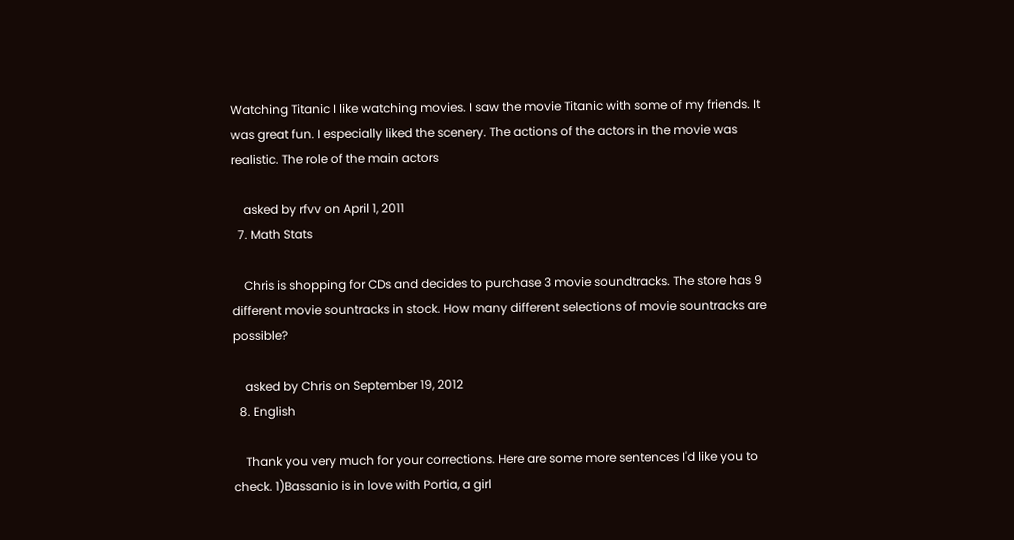Watching Titanic I like watching movies. I saw the movie Titanic with some of my friends. It was great fun. I especially liked the scenery. The actions of the actors in the movie was realistic. The role of the main actors

    asked by rfvv on April 1, 2011
  7. Math Stats

    Chris is shopping for CDs and decides to purchase 3 movie soundtracks. The store has 9 different movie sountracks in stock. How many different selections of movie sountracks are possible?

    asked by Chris on September 19, 2012
  8. English

    Thank you very much for your corrections. Here are some more sentences I'd like you to check. 1)Bassanio is in love with Portia, a girl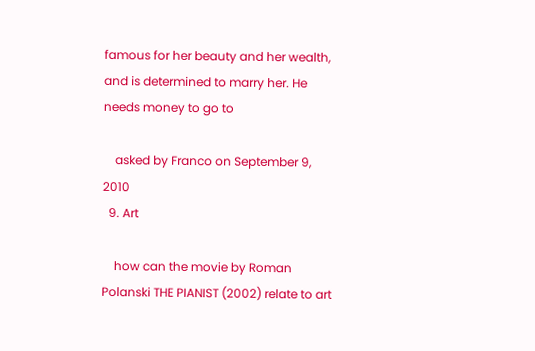famous for her beauty and her wealth, and is determined to marry her. He needs money to go to

    asked by Franco on September 9, 2010
  9. Art

    how can the movie by Roman Polanski THE PIANIST (2002) relate to art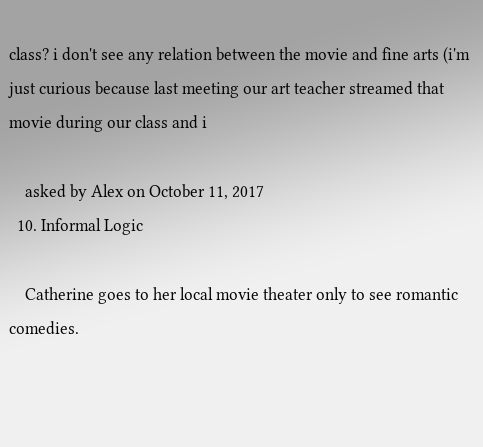class? i don't see any relation between the movie and fine arts (i'm just curious because last meeting our art teacher streamed that movie during our class and i

    asked by Alex on October 11, 2017
  10. Informal Logic

    Catherine goes to her local movie theater only to see romantic comedies.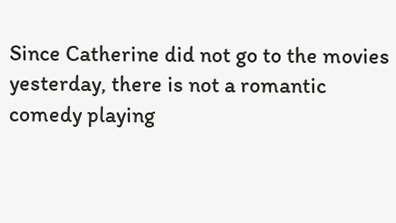Since Catherine did not go to the movies yesterday, there is not a romantic comedy playing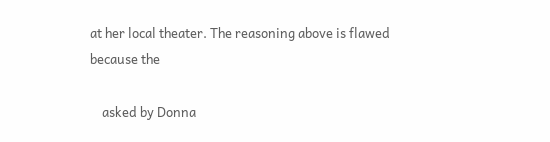at her local theater. The reasoning above is flawed because the

    asked by Donna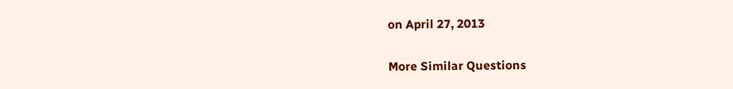on April 27, 2013

More Similar Questions